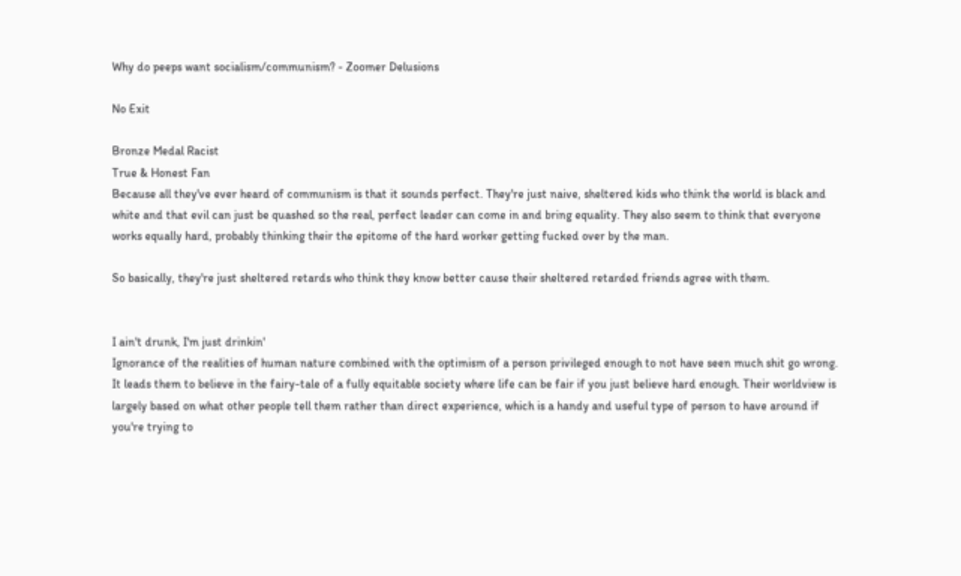Why do peeps want socialism/communism? - Zoomer Delusions

No Exit

Bronze Medal Racist
True & Honest Fan
Because all they've ever heard of communism is that it sounds perfect. They're just naive, sheltered kids who think the world is black and white and that evil can just be quashed so the real, perfect leader can come in and bring equality. They also seem to think that everyone works equally hard, probably thinking their the epitome of the hard worker getting fucked over by the man.

So basically, they're just sheltered retards who think they know better cause their sheltered retarded friends agree with them.


I ain't drunk, I'm just drinkin'
Ignorance of the realities of human nature combined with the optimism of a person privileged enough to not have seen much shit go wrong. It leads them to believe in the fairy-tale of a fully equitable society where life can be fair if you just believe hard enough. Their worldview is largely based on what other people tell them rather than direct experience, which is a handy and useful type of person to have around if you're trying to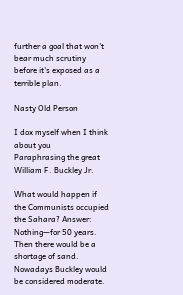further a goal that won't bear much scrutiny before it's exposed as a terrible plan.

Nasty Old Person

I dox myself when I think about you
Paraphrasing the great William F. Buckley Jr.

What would happen if the Communists occupied the Sahara? Answer: Nothing—for 50 years. Then there would be a shortage of sand.
Nowadays Buckley would be considered moderate.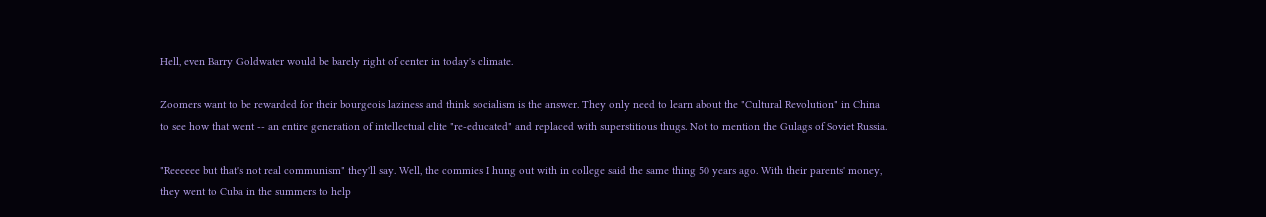Hell, even Barry Goldwater would be barely right of center in today's climate.

Zoomers want to be rewarded for their bourgeois laziness and think socialism is the answer. They only need to learn about the "Cultural Revolution" in China to see how that went -- an entire generation of intellectual elite "re-educated" and replaced with superstitious thugs. Not to mention the Gulags of Soviet Russia.

"Reeeeee but that's not real communism" they'll say. Well, the commies I hung out with in college said the same thing 50 years ago. With their parents' money, they went to Cuba in the summers to help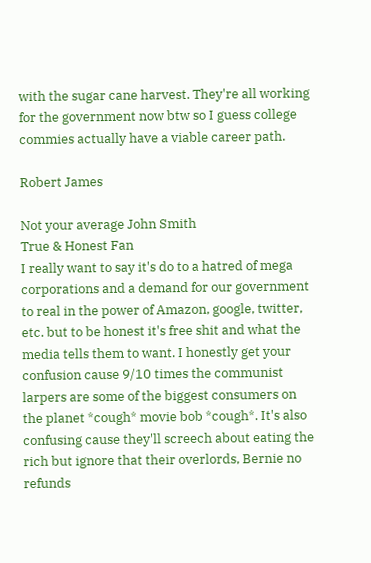with the sugar cane harvest. They're all working for the government now btw so I guess college commies actually have a viable career path.

Robert James

Not your average John Smith
True & Honest Fan
I really want to say it's do to a hatred of mega corporations and a demand for our government to real in the power of Amazon, google, twitter, etc. but to be honest it's free shit and what the media tells them to want. I honestly get your confusion cause 9/10 times the communist larpers are some of the biggest consumers on the planet *cough* movie bob *cough*. It's also confusing cause they'll screech about eating the rich but ignore that their overlords, Bernie no refunds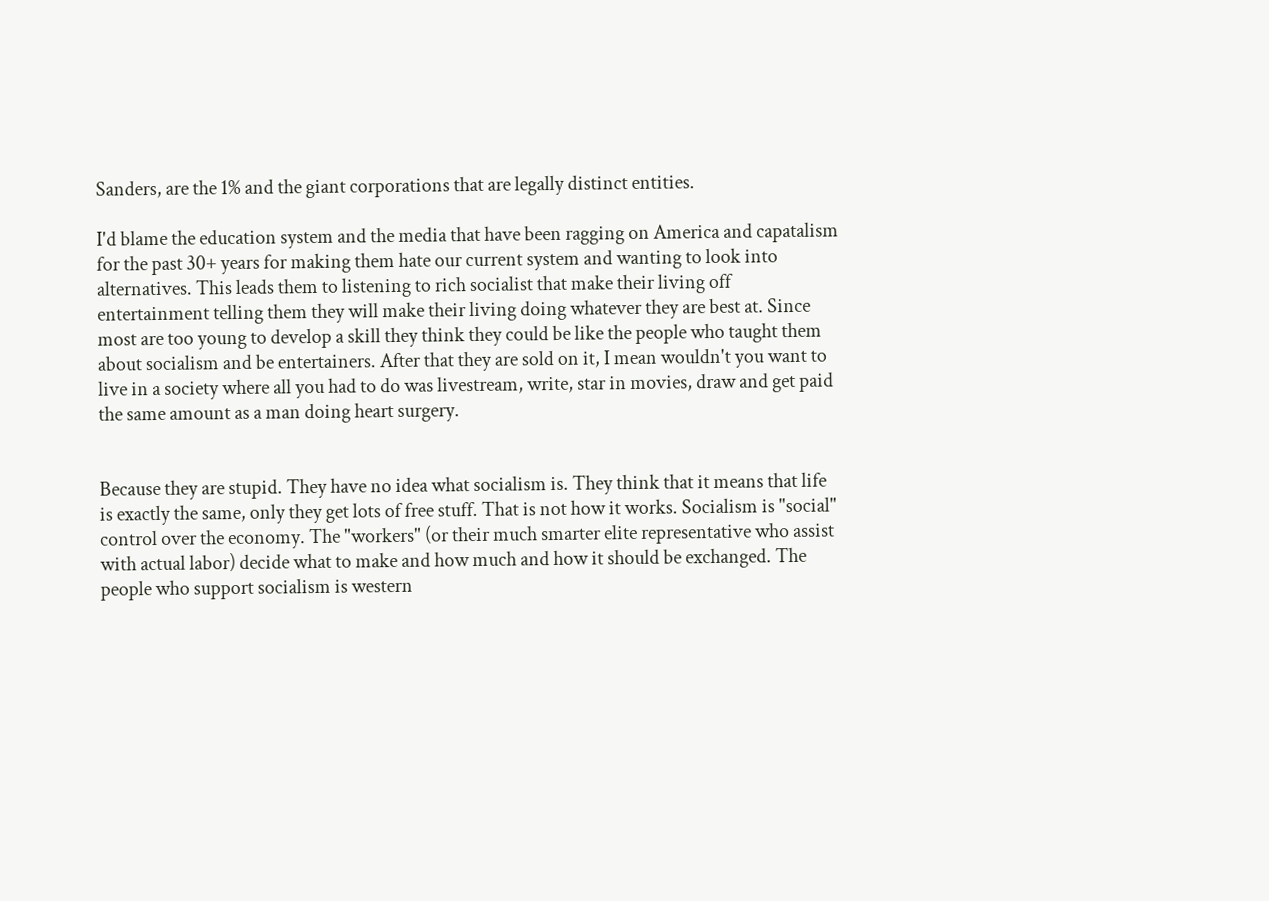Sanders, are the 1% and the giant corporations that are legally distinct entities.

I'd blame the education system and the media that have been ragging on America and capatalism for the past 30+ years for making them hate our current system and wanting to look into alternatives. This leads them to listening to rich socialist that make their living off entertainment telling them they will make their living doing whatever they are best at. Since most are too young to develop a skill they think they could be like the people who taught them about socialism and be entertainers. After that they are sold on it, I mean wouldn't you want to live in a society where all you had to do was livestream, write, star in movies, draw and get paid the same amount as a man doing heart surgery.


Because they are stupid. They have no idea what socialism is. They think that it means that life is exactly the same, only they get lots of free stuff. That is not how it works. Socialism is "social" control over the economy. The "workers" (or their much smarter elite representative who assist with actual labor) decide what to make and how much and how it should be exchanged. The people who support socialism is western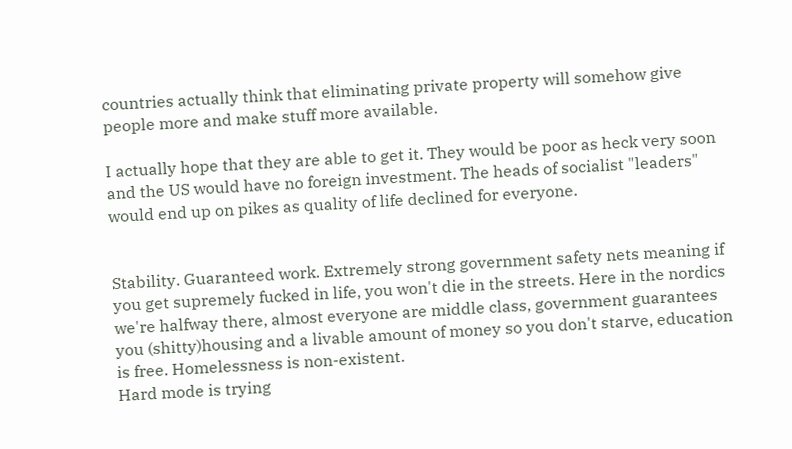countries actually think that eliminating private property will somehow give people more and make stuff more available.

I actually hope that they are able to get it. They would be poor as heck very soon and the US would have no foreign investment. The heads of socialist "leaders" would end up on pikes as quality of life declined for everyone.


Stability. Guaranteed work. Extremely strong government safety nets meaning if you get supremely fucked in life, you won't die in the streets. Here in the nordics we're halfway there, almost everyone are middle class, government guarantees you (shitty)housing and a livable amount of money so you don't starve, education is free. Homelessness is non-existent.
Hard mode is trying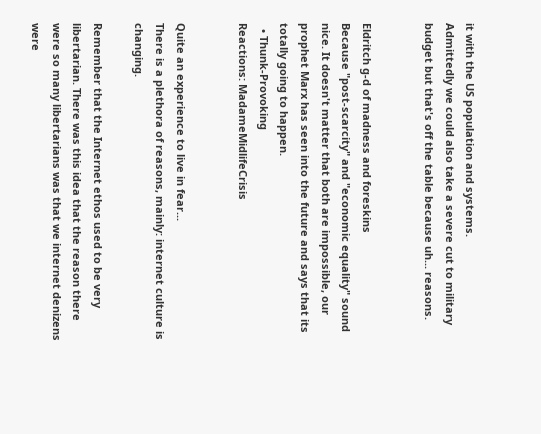it with the US population and systems.
Admittedly we could also take a severe cut to military budget but that's off the table because uh... reasons.


Eldritch g-d of madness and foreskins
Because "post-scarcity" and "economic equality" sound nice. It doesn't matter that both are impossible, our prophet Marx has seen into the future and says that its totally going to happen.
  • Thunk-Provoking
Reactions: MadameMidlifeCrisis


Quite an experience to live in fear...
There is a plethora of reasons, mainly: internet culture is changing.

Remember that the Internet ethos used to be very libertarian. There was this idea that the reason there were so many libertarians was that we internet denizens were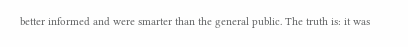better informed and were smarter than the general public. The truth is: it was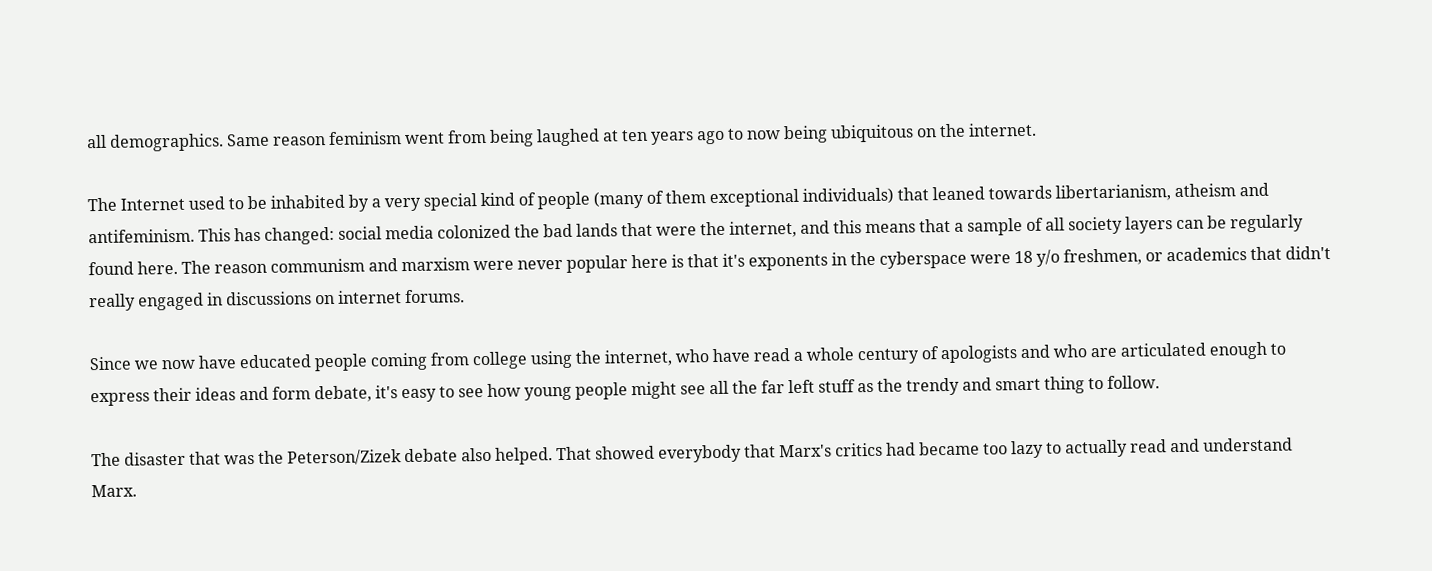all demographics. Same reason feminism went from being laughed at ten years ago to now being ubiquitous on the internet.

The Internet used to be inhabited by a very special kind of people (many of them exceptional individuals) that leaned towards libertarianism, atheism and antifeminism. This has changed: social media colonized the bad lands that were the internet, and this means that a sample of all society layers can be regularly found here. The reason communism and marxism were never popular here is that it's exponents in the cyberspace were 18 y/o freshmen, or academics that didn't really engaged in discussions on internet forums.

Since we now have educated people coming from college using the internet, who have read a whole century of apologists and who are articulated enough to express their ideas and form debate, it's easy to see how young people might see all the far left stuff as the trendy and smart thing to follow.

The disaster that was the Peterson/Zizek debate also helped. That showed everybody that Marx's critics had became too lazy to actually read and understand Marx.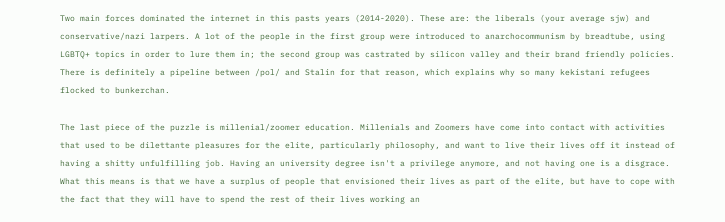Two main forces dominated the internet in this pasts years (2014-2020). These are: the liberals (your average sjw) and conservative/nazi larpers. A lot of the people in the first group were introduced to anarchocommunism by breadtube, using LGBTQ+ topics in order to lure them in; the second group was castrated by silicon valley and their brand friendly policies. There is definitely a pipeline between /pol/ and Stalin for that reason, which explains why so many kekistani refugees flocked to bunkerchan.

The last piece of the puzzle is millenial/zoomer education. Millenials and Zoomers have come into contact with activities that used to be dilettante pleasures for the elite, particularly philosophy, and want to live their lives off it instead of having a shitty unfulfilling job. Having an university degree isn't a privilege anymore, and not having one is a disgrace. What this means is that we have a surplus of people that envisioned their lives as part of the elite, but have to cope with the fact that they will have to spend the rest of their lives working an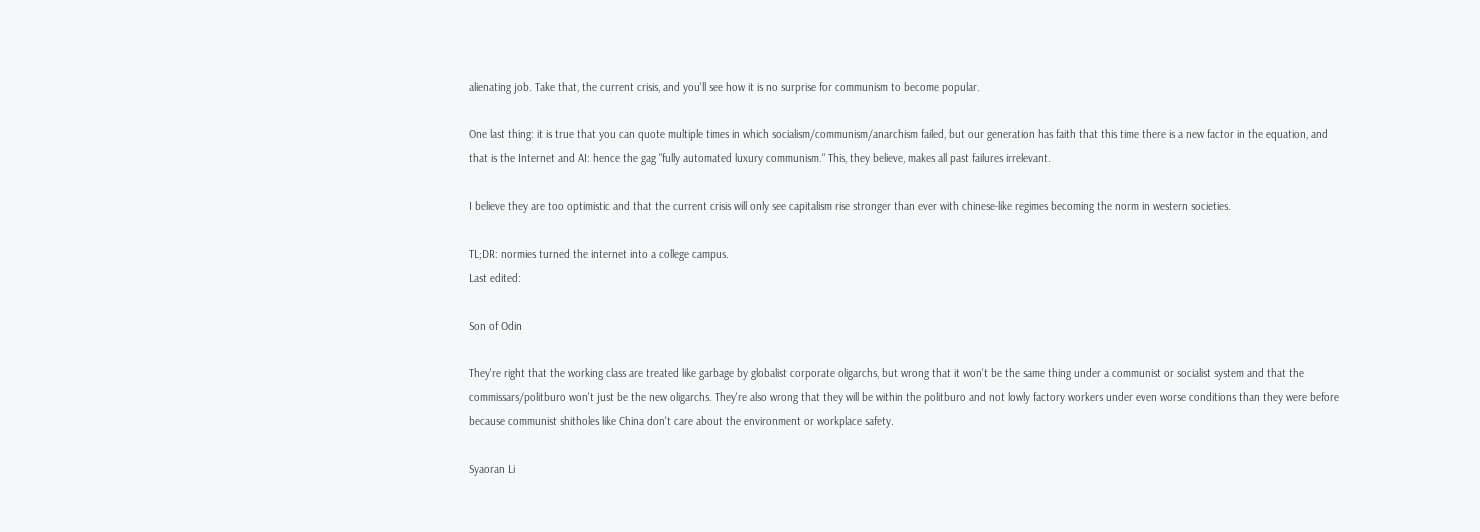alienating job. Take that, the current crisis, and you'll see how it is no surprise for communism to become popular.

One last thing: it is true that you can quote multiple times in which socialism/communism/anarchism failed, but our generation has faith that this time there is a new factor in the equation, and that is the Internet and AI: hence the gag "fully automated luxury communism." This, they believe, makes all past failures irrelevant.

I believe they are too optimistic and that the current crisis will only see capitalism rise stronger than ever with chinese-like regimes becoming the norm in western societies.

TL;DR: normies turned the internet into a college campus.
Last edited:

Son of Odin

They're right that the working class are treated like garbage by globalist corporate oligarchs, but wrong that it won't be the same thing under a communist or socialist system and that the commissars/politburo won't just be the new oligarchs. They're also wrong that they will be within the politburo and not lowly factory workers under even worse conditions than they were before because communist shitholes like China don't care about the environment or workplace safety.

Syaoran Li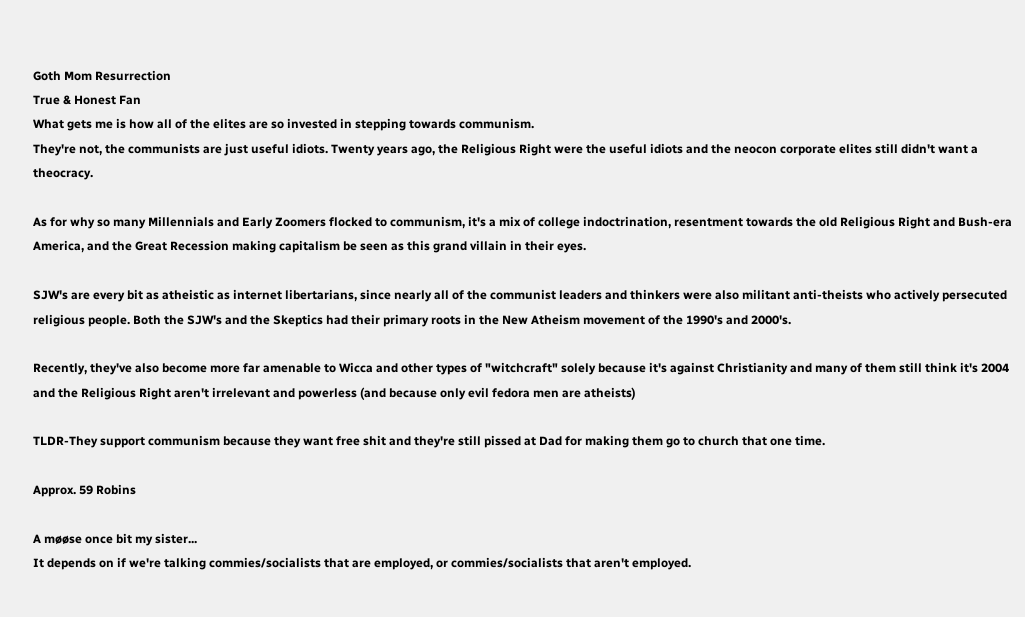Goth Mom Resurrection
True & Honest Fan
What gets me is how all of the elites are so invested in stepping towards communism.
They're not, the communists are just useful idiots. Twenty years ago, the Religious Right were the useful idiots and the neocon corporate elites still didn't want a theocracy.

As for why so many Millennials and Early Zoomers flocked to communism, it's a mix of college indoctrination, resentment towards the old Religious Right and Bush-era America, and the Great Recession making capitalism be seen as this grand villain in their eyes.

SJW's are every bit as atheistic as internet libertarians, since nearly all of the communist leaders and thinkers were also militant anti-theists who actively persecuted religious people. Both the SJW's and the Skeptics had their primary roots in the New Atheism movement of the 1990's and 2000's.

Recently, they've also become more far amenable to Wicca and other types of "witchcraft" solely because it's against Christianity and many of them still think it's 2004 and the Religious Right aren't irrelevant and powerless (and because only evil fedora men are atheists)

TLDR-They support communism because they want free shit and they're still pissed at Dad for making them go to church that one time.

Approx. 59 Robins

A møøse once bit my sister...
It depends on if we're talking commies/socialists that are employed, or commies/socialists that aren't employed.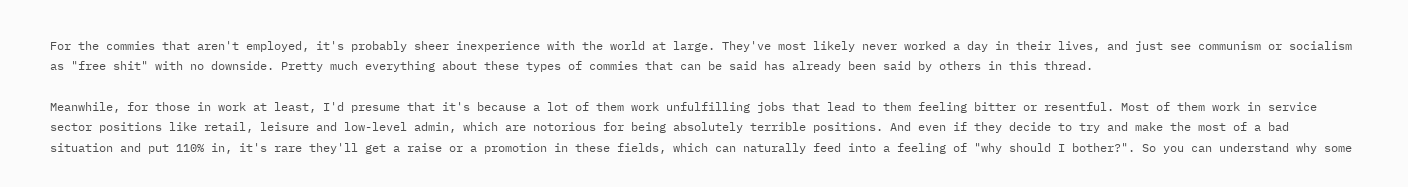For the commies that aren't employed, it's probably sheer inexperience with the world at large. They've most likely never worked a day in their lives, and just see communism or socialism as "free shit" with no downside. Pretty much everything about these types of commies that can be said has already been said by others in this thread.

Meanwhile, for those in work at least, I'd presume that it's because a lot of them work unfulfilling jobs that lead to them feeling bitter or resentful. Most of them work in service sector positions like retail, leisure and low-level admin, which are notorious for being absolutely terrible positions. And even if they decide to try and make the most of a bad situation and put 110% in, it's rare they'll get a raise or a promotion in these fields, which can naturally feed into a feeling of "why should I bother?". So you can understand why some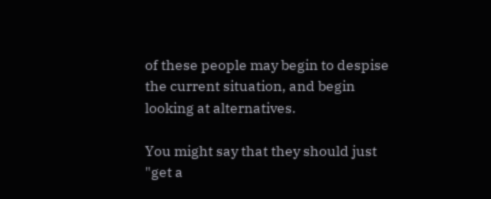of these people may begin to despise the current situation, and begin looking at alternatives.

You might say that they should just "get a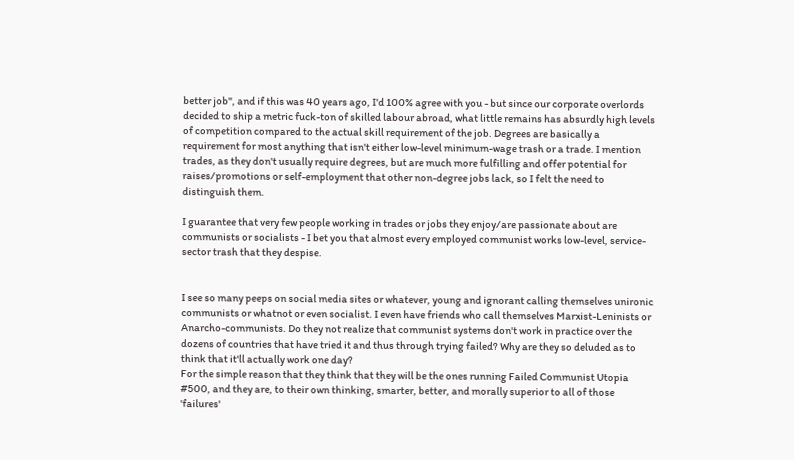better job", and if this was 40 years ago, I'd 100% agree with you - but since our corporate overlords decided to ship a metric fuck-ton of skilled labour abroad, what little remains has absurdly high levels of competition compared to the actual skill requirement of the job. Degrees are basically a requirement for most anything that isn't either low-level minimum-wage trash or a trade. I mention trades, as they don't usually require degrees, but are much more fulfilling and offer potential for raises/promotions or self-employment that other non-degree jobs lack, so I felt the need to distinguish them.

I guarantee that very few people working in trades or jobs they enjoy/are passionate about are communists or socialists - I bet you that almost every employed communist works low-level, service-sector trash that they despise.


I see so many peeps on social media sites or whatever, young and ignorant calling themselves unironic communists or whatnot or even socialist. I even have friends who call themselves Marxist-Leninists or Anarcho-communists. Do they not realize that communist systems don't work in practice over the dozens of countries that have tried it and thus through trying failed? Why are they so deluded as to think that it'll actually work one day?
For the simple reason that they think that they will be the ones running Failed Communist Utopia #500, and they are, to their own thinking, smarter, better, and morally superior to all of those 'failures'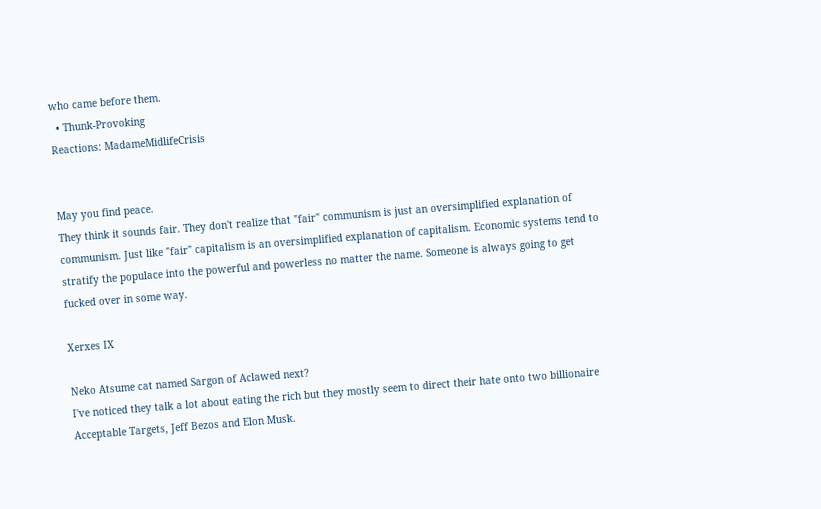who came before them.
  • Thunk-Provoking
Reactions: MadameMidlifeCrisis


May you find peace.
They think it sounds fair. They don't realize that "fair" communism is just an oversimplified explanation of communism. Just like "fair" capitalism is an oversimplified explanation of capitalism. Economic systems tend to stratify the populace into the powerful and powerless no matter the name. Someone is always going to get fucked over in some way.

Xerxes IX

Neko Atsume cat named Sargon of Aclawed next?
I've noticed they talk a lot about eating the rich but they mostly seem to direct their hate onto two billionaire Acceptable Targets, Jeff Bezos and Elon Musk.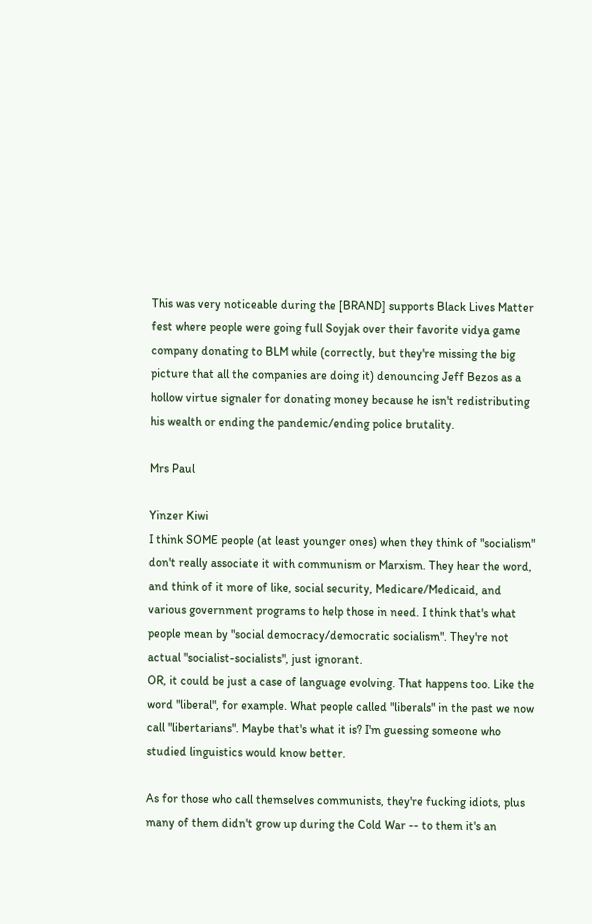This was very noticeable during the [BRAND] supports Black Lives Matter fest where people were going full Soyjak over their favorite vidya game company donating to BLM while (correctly, but they're missing the big picture that all the companies are doing it) denouncing Jeff Bezos as a hollow virtue signaler for donating money because he isn't redistributing his wealth or ending the pandemic/ending police brutality.

Mrs Paul

Yinzer Kiwi
I think SOME people (at least younger ones) when they think of "socialism" don't really associate it with communism or Marxism. They hear the word, and think of it more of like, social security, Medicare/Medicaid, and various government programs to help those in need. I think that's what people mean by "social democracy/democratic socialism". They're not actual "socialist-socialists", just ignorant.
OR, it could be just a case of language evolving. That happens too. Like the word "liberal", for example. What people called "liberals" in the past we now call "libertarians". Maybe that's what it is? I'm guessing someone who studied linguistics would know better.

As for those who call themselves communists, they're fucking idiots, plus many of them didn't grow up during the Cold War -- to them it's an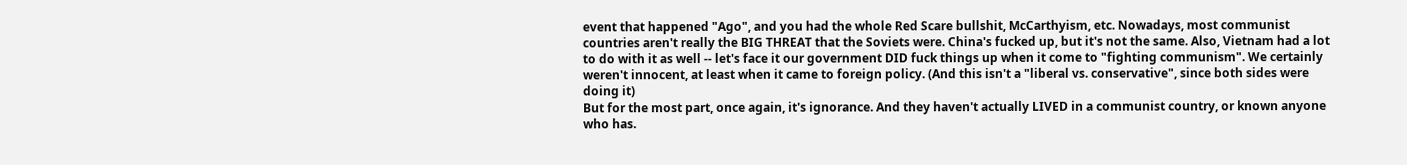event that happened "Ago", and you had the whole Red Scare bullshit, McCarthyism, etc. Nowadays, most communist countries aren't really the BIG THREAT that the Soviets were. China's fucked up, but it's not the same. Also, Vietnam had a lot to do with it as well -- let's face it our government DID fuck things up when it come to "fighting communism". We certainly weren't innocent, at least when it came to foreign policy. (And this isn't a "liberal vs. conservative", since both sides were doing it)
But for the most part, once again, it's ignorance. And they haven't actually LIVED in a communist country, or known anyone who has.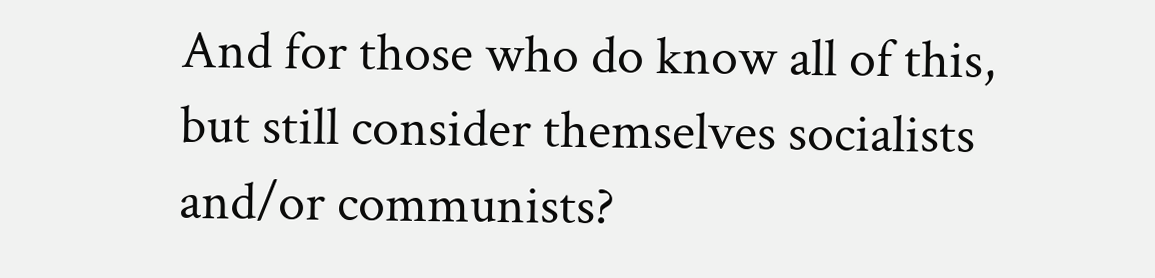And for those who do know all of this, but still consider themselves socialists and/or communists?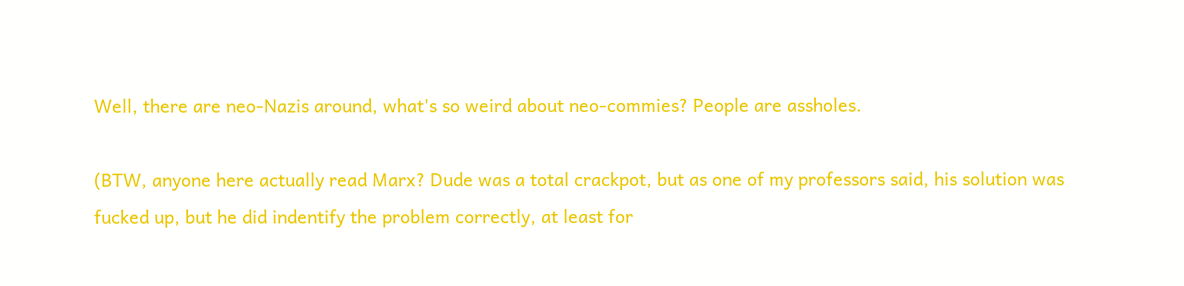Well, there are neo-Nazis around, what's so weird about neo-commies? People are assholes.

(BTW, anyone here actually read Marx? Dude was a total crackpot, but as one of my professors said, his solution was fucked up, but he did indentify the problem correctly, at least for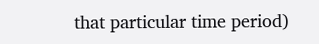that particular time period)